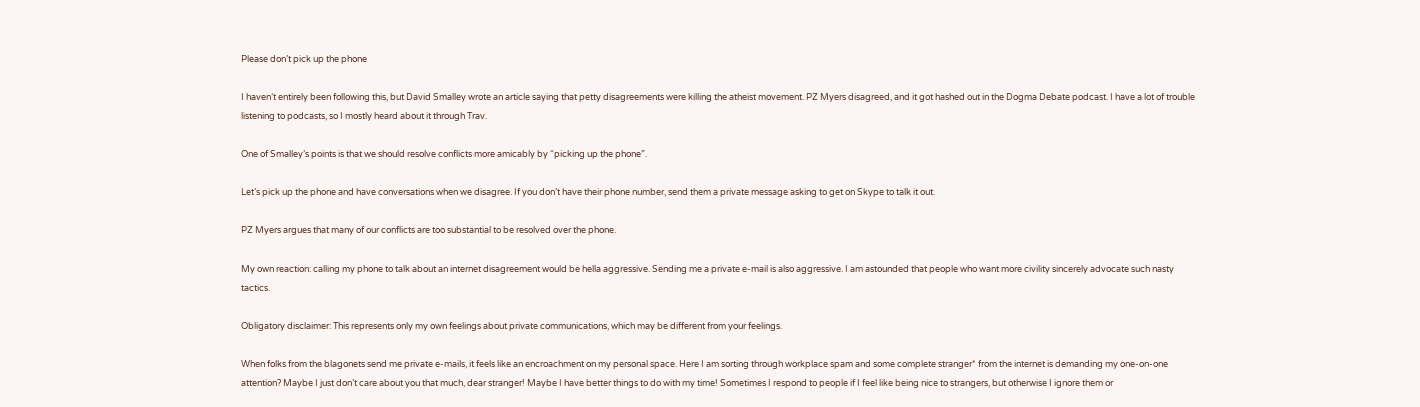Please don’t pick up the phone

I haven’t entirely been following this, but David Smalley wrote an article saying that petty disagreements were killing the atheist movement. PZ Myers disagreed, and it got hashed out in the Dogma Debate podcast. I have a lot of trouble listening to podcasts, so I mostly heard about it through Trav.

One of Smalley’s points is that we should resolve conflicts more amicably by “picking up the phone”.

Let’s pick up the phone and have conversations when we disagree. If you don’t have their phone number, send them a private message asking to get on Skype to talk it out.

PZ Myers argues that many of our conflicts are too substantial to be resolved over the phone.

My own reaction: calling my phone to talk about an internet disagreement would be hella aggressive. Sending me a private e-mail is also aggressive. I am astounded that people who want more civility sincerely advocate such nasty tactics.

Obligatory disclaimer: This represents only my own feelings about private communications, which may be different from your feelings.

When folks from the blagonets send me private e-mails, it feels like an encroachment on my personal space. Here I am sorting through workplace spam and some complete stranger* from the internet is demanding my one-on-one attention? Maybe I just don’t care about you that much, dear stranger! Maybe I have better things to do with my time! Sometimes I respond to people if I feel like being nice to strangers, but otherwise I ignore them or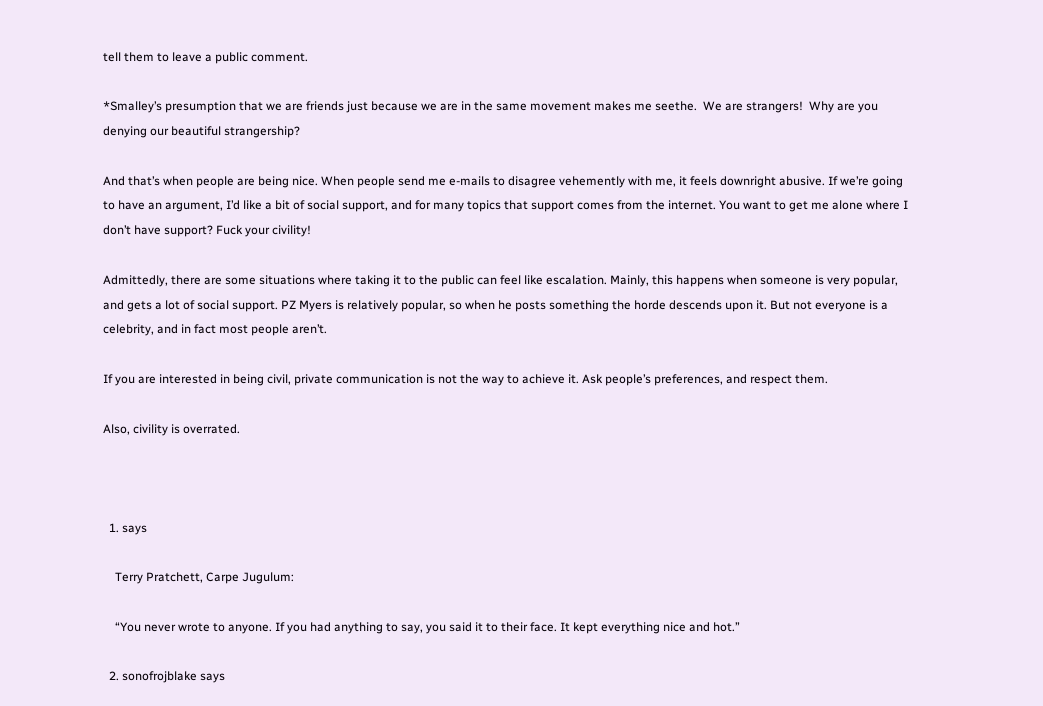tell them to leave a public comment.

*Smalley’s presumption that we are friends just because we are in the same movement makes me seethe.  We are strangers!  Why are you denying our beautiful strangership?

And that’s when people are being nice. When people send me e-mails to disagree vehemently with me, it feels downright abusive. If we’re going to have an argument, I’d like a bit of social support, and for many topics that support comes from the internet. You want to get me alone where I don’t have support? Fuck your civility!

Admittedly, there are some situations where taking it to the public can feel like escalation. Mainly, this happens when someone is very popular, and gets a lot of social support. PZ Myers is relatively popular, so when he posts something the horde descends upon it. But not everyone is a celebrity, and in fact most people aren’t.

If you are interested in being civil, private communication is not the way to achieve it. Ask people’s preferences, and respect them.

Also, civility is overrated.



  1. says

    Terry Pratchett, Carpe Jugulum:

    “You never wrote to anyone. If you had anything to say, you said it to their face. It kept everything nice and hot.”

  2. sonofrojblake says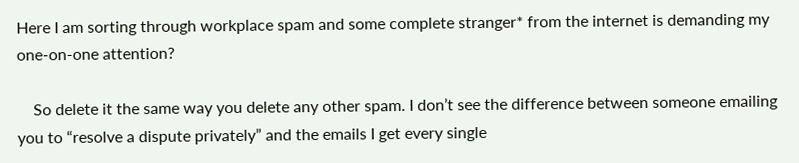Here I am sorting through workplace spam and some complete stranger* from the internet is demanding my one-on-one attention?

    So delete it the same way you delete any other spam. I don’t see the difference between someone emailing you to “resolve a dispute privately” and the emails I get every single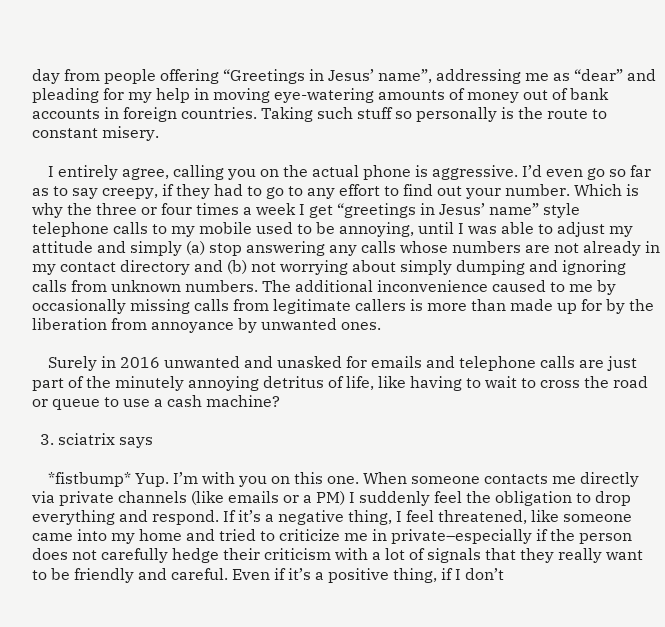day from people offering “Greetings in Jesus’ name”, addressing me as “dear” and pleading for my help in moving eye-watering amounts of money out of bank accounts in foreign countries. Taking such stuff so personally is the route to constant misery.

    I entirely agree, calling you on the actual phone is aggressive. I’d even go so far as to say creepy, if they had to go to any effort to find out your number. Which is why the three or four times a week I get “greetings in Jesus’ name” style telephone calls to my mobile used to be annoying, until I was able to adjust my attitude and simply (a) stop answering any calls whose numbers are not already in my contact directory and (b) not worrying about simply dumping and ignoring calls from unknown numbers. The additional inconvenience caused to me by occasionally missing calls from legitimate callers is more than made up for by the liberation from annoyance by unwanted ones.

    Surely in 2016 unwanted and unasked for emails and telephone calls are just part of the minutely annoying detritus of life, like having to wait to cross the road or queue to use a cash machine?

  3. sciatrix says

    *fistbump* Yup. I’m with you on this one. When someone contacts me directly via private channels (like emails or a PM) I suddenly feel the obligation to drop everything and respond. If it’s a negative thing, I feel threatened, like someone came into my home and tried to criticize me in private–especially if the person does not carefully hedge their criticism with a lot of signals that they really want to be friendly and careful. Even if it’s a positive thing, if I don’t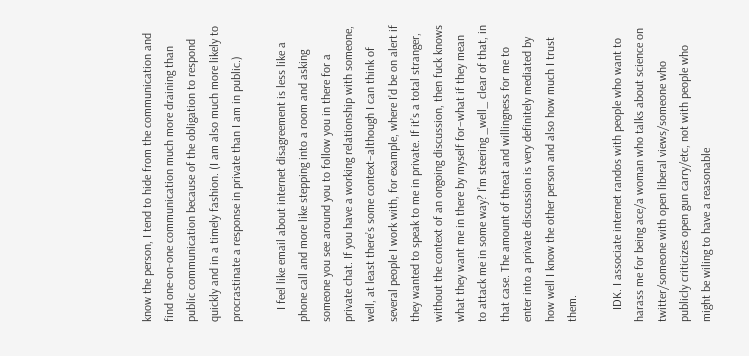know the person, I tend to hide from the communication and find one-on-one communication much more draining than public communication because of the obligation to respond quickly and in a timely fashion. (I am also much more likely to procrastinate a response in private than I am in public.)

    I feel like email about internet disagreement is less like a phone call and more like stepping into a room and asking someone you see around you to follow you in there for a private chat. If you have a working relationship with someone, well, at least there’s some context–although I can think of several people I work with, for example, where I’d be on alert if they wanted to speak to me in private. If it’s a total stranger, without the context of an ongoing discussion, then fuck knows what they want me in there by myself for–what if they mean to attack me in some way? I’m steering _well_ clear of that, in that case. The amount of threat and willingness for me to enter into a private discussion is very definitely mediated by how well I know the other person and also how much I trust them.

    IDK. I associate internet randos with people who want to harass me for being ace/a woman who talks about science on twitter/someone with open liberal views/someone who publicly criticizes open gun carry/etc, not with people who might be wiling to have a reasonable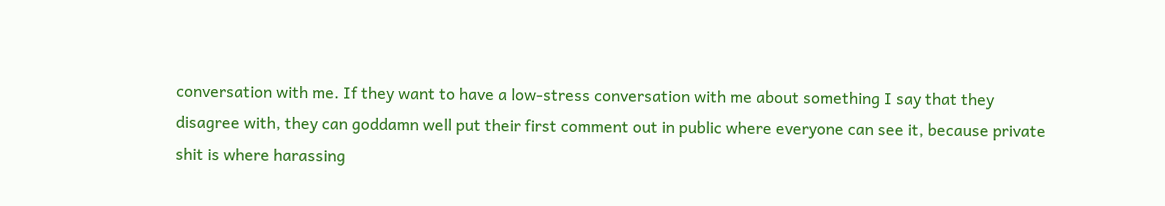conversation with me. If they want to have a low-stress conversation with me about something I say that they disagree with, they can goddamn well put their first comment out in public where everyone can see it, because private shit is where harassing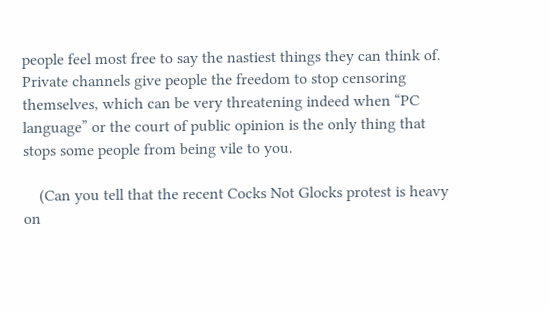people feel most free to say the nastiest things they can think of. Private channels give people the freedom to stop censoring themselves, which can be very threatening indeed when “PC language” or the court of public opinion is the only thing that stops some people from being vile to you.

    (Can you tell that the recent Cocks Not Glocks protest is heavy on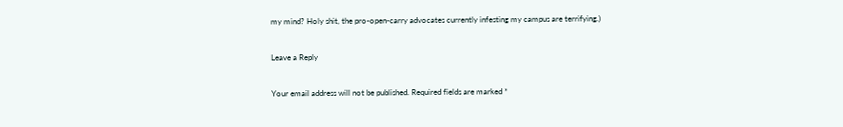my mind? Holy shit, the pro-open-carry advocates currently infesting my campus are terrifying.)

Leave a Reply

Your email address will not be published. Required fields are marked *